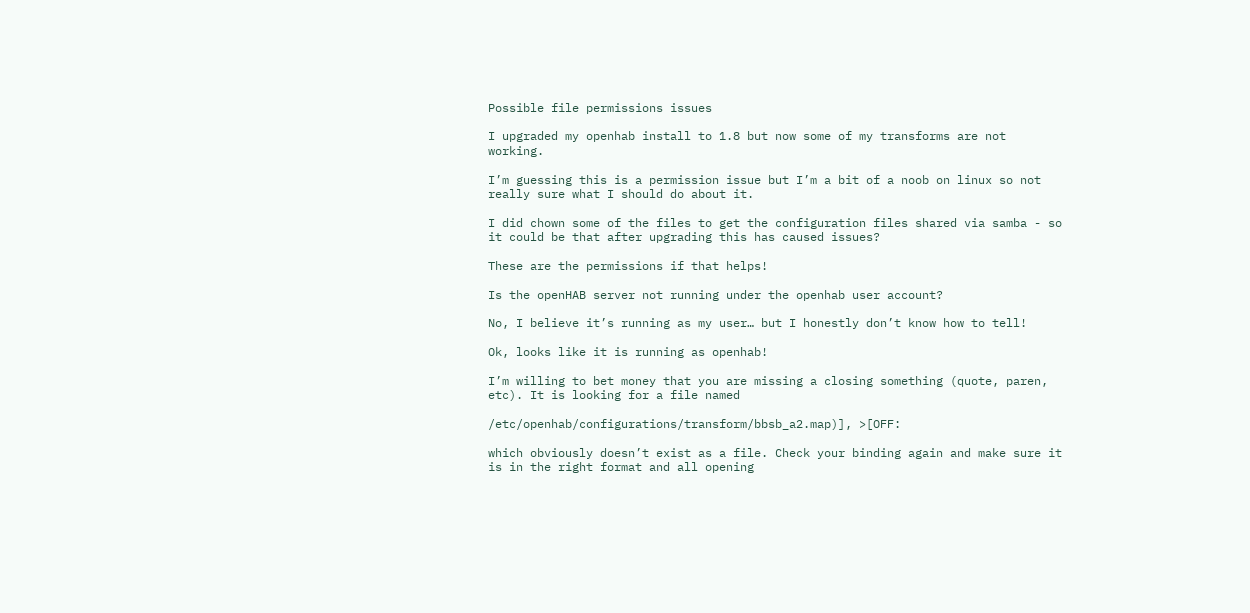Possible file permissions issues

I upgraded my openhab install to 1.8 but now some of my transforms are not working.

I’m guessing this is a permission issue but I’m a bit of a noob on linux so not really sure what I should do about it.

I did chown some of the files to get the configuration files shared via samba - so it could be that after upgrading this has caused issues?

These are the permissions if that helps!

Is the openHAB server not running under the openhab user account?

No, I believe it’s running as my user… but I honestly don’t know how to tell!

Ok, looks like it is running as openhab!

I’m willing to bet money that you are missing a closing something (quote, paren, etc). It is looking for a file named

/etc/openhab/configurations/transform/bbsb_a2.map)], >[OFF:

which obviously doesn’t exist as a file. Check your binding again and make sure it is in the right format and all opening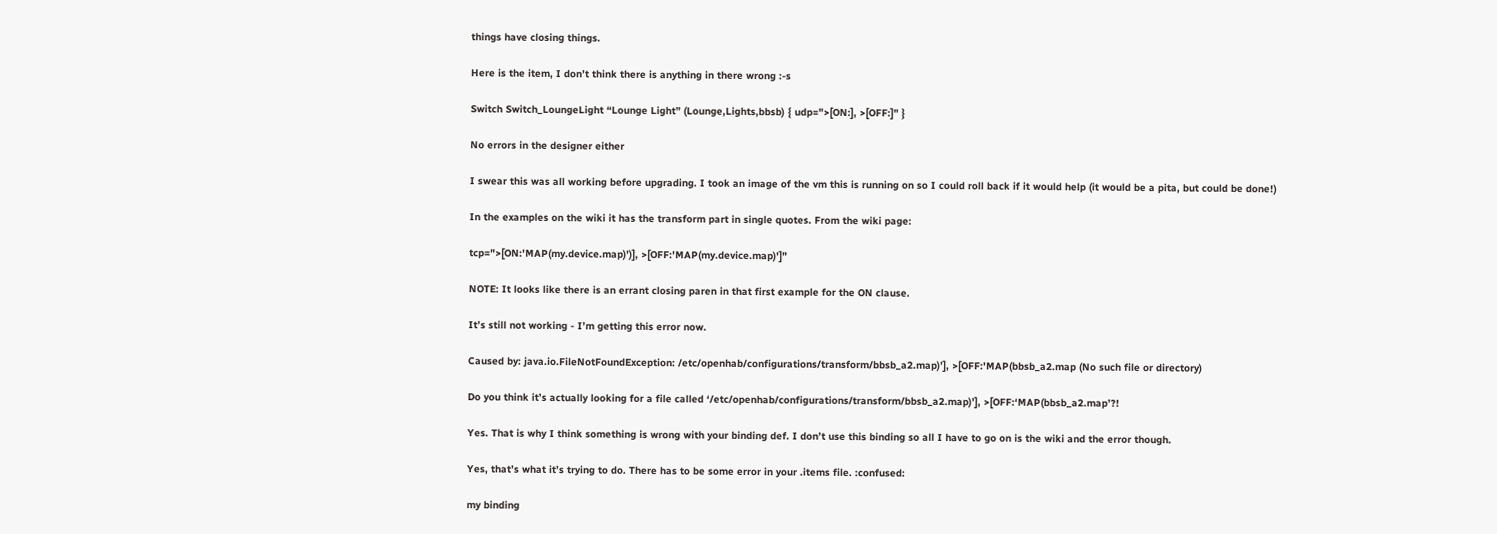things have closing things.

Here is the item, I don’t think there is anything in there wrong :-s

Switch Switch_LoungeLight “Lounge Light” (Lounge,Lights,bbsb) { udp=">[ON:], >[OFF:]" }

No errors in the designer either

I swear this was all working before upgrading. I took an image of the vm this is running on so I could roll back if it would help (it would be a pita, but could be done!)

In the examples on the wiki it has the transform part in single quotes. From the wiki page:

tcp=">[ON:'MAP(my.device.map)')], >[OFF:'MAP(my.device.map)']"

NOTE: It looks like there is an errant closing paren in that first example for the ON clause.

It’s still not working - I’m getting this error now.

Caused by: java.io.FileNotFoundException: /etc/openhab/configurations/transform/bbsb_a2.map)’], >[OFF:'MAP(bbsb_a2.map (No such file or directory)

Do you think it’s actually looking for a file called ‘/etc/openhab/configurations/transform/bbsb_a2.map)’], >[OFF:‘MAP(bbsb_a2.map’?!

Yes. That is why I think something is wrong with your binding def. I don’t use this binding so all I have to go on is the wiki and the error though.

Yes, that’s what it’s trying to do. There has to be some error in your .items file. :confused:

my binding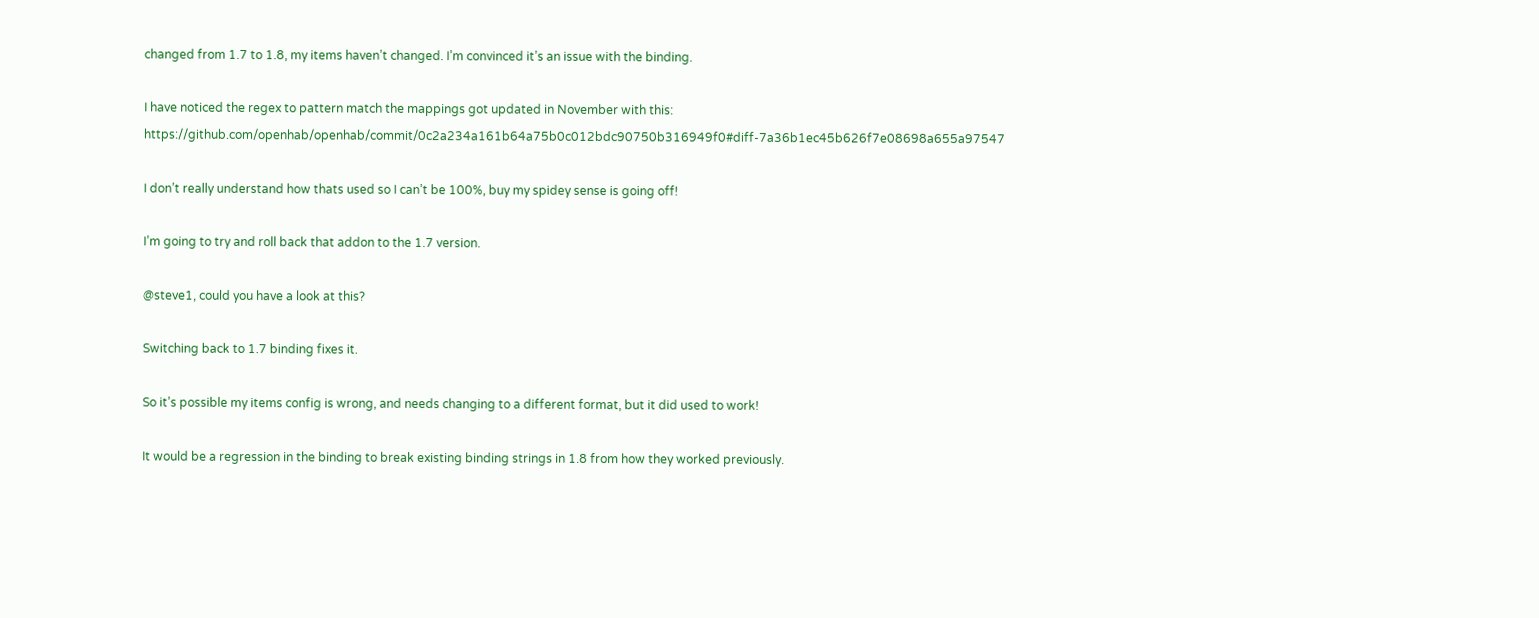changed from 1.7 to 1.8, my items haven’t changed. I’m convinced it’s an issue with the binding.

I have noticed the regex to pattern match the mappings got updated in November with this: https://github.com/openhab/openhab/commit/0c2a234a161b64a75b0c012bdc90750b316949f0#diff-7a36b1ec45b626f7e08698a655a97547

I don’t really understand how thats used so I can’t be 100%, buy my spidey sense is going off!

I’m going to try and roll back that addon to the 1.7 version.

@steve1, could you have a look at this?

Switching back to 1.7 binding fixes it.

So it’s possible my items config is wrong, and needs changing to a different format, but it did used to work!

It would be a regression in the binding to break existing binding strings in 1.8 from how they worked previously.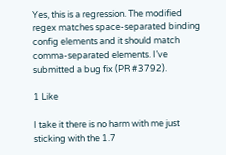Yes, this is a regression. The modified regex matches space-separated binding config elements and it should match comma-separated elements. I’ve submitted a bug fix (PR #3792).

1 Like

I take it there is no harm with me just sticking with the 1.7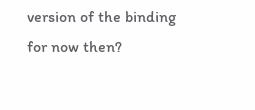version of the binding for now then?